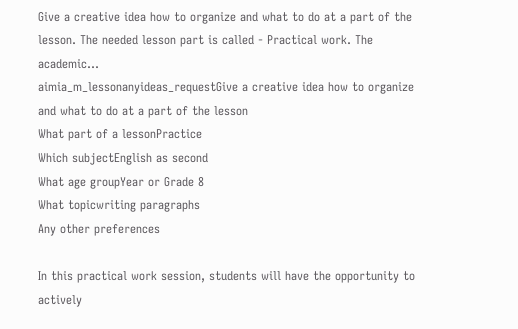Give a creative idea how to organize and what to do at a part of the lesson. The needed lesson part is called - Practical work. The academic...
aimia_m_lessonanyideas_requestGive a creative idea how to organize and what to do at a part of the lesson
What part of a lessonPractice
Which subjectEnglish as second
What age groupYear or Grade 8
What topicwriting paragraphs
Any other preferences

In this practical work session, students will have the opportunity to actively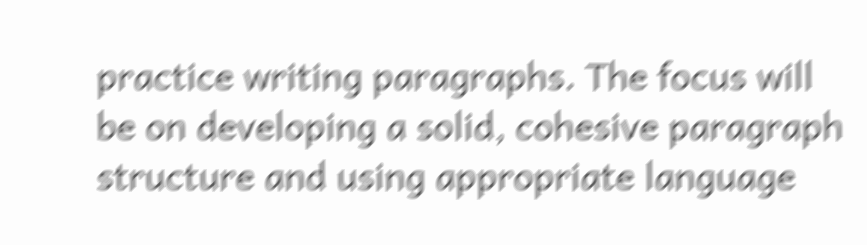practice writing paragraphs. The focus will be on developing a solid, cohesive paragraph structure and using appropriate language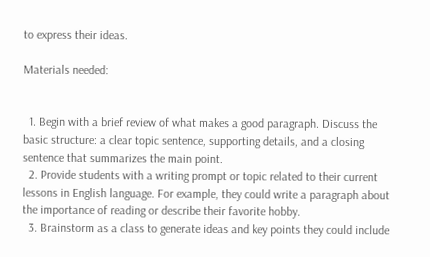to express their ideas.

Materials needed:


  1. Begin with a brief review of what makes a good paragraph. Discuss the basic structure: a clear topic sentence, supporting details, and a closing sentence that summarizes the main point.
  2. Provide students with a writing prompt or topic related to their current lessons in English language. For example, they could write a paragraph about the importance of reading or describe their favorite hobby.
  3. Brainstorm as a class to generate ideas and key points they could include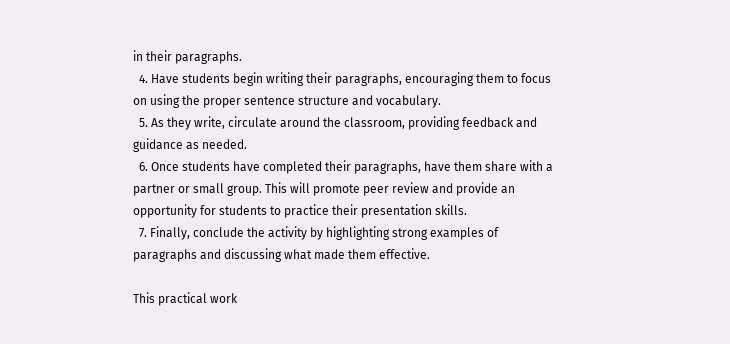in their paragraphs.
  4. Have students begin writing their paragraphs, encouraging them to focus on using the proper sentence structure and vocabulary.
  5. As they write, circulate around the classroom, providing feedback and guidance as needed.
  6. Once students have completed their paragraphs, have them share with a partner or small group. This will promote peer review and provide an opportunity for students to practice their presentation skills.
  7. Finally, conclude the activity by highlighting strong examples of paragraphs and discussing what made them effective.

This practical work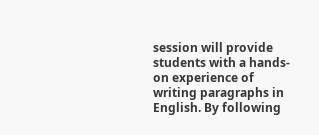session will provide students with a hands-on experience of writing paragraphs in English. By following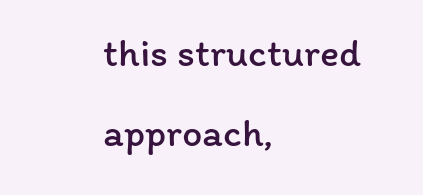this structured approach,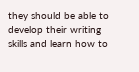they should be able to develop their writing skills and learn how to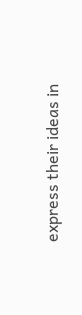express their ideas in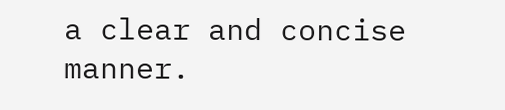a clear and concise manner.